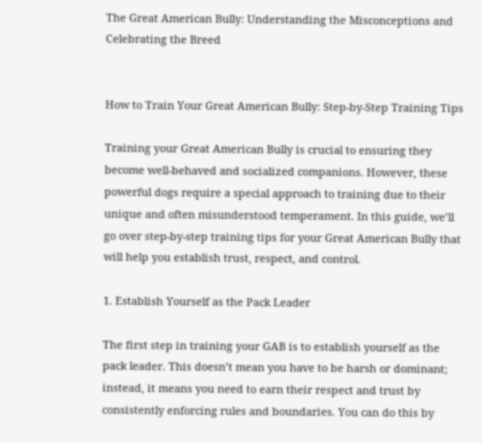The Great American Bully: Understanding the Misconceptions and Celebrating the Breed


How to Train Your Great American Bully: Step-by-Step Training Tips

Training your Great American Bully is crucial to ensuring they become well-behaved and socialized companions. However, these powerful dogs require a special approach to training due to their unique and often misunderstood temperament. In this guide, we’ll go over step-by-step training tips for your Great American Bully that will help you establish trust, respect, and control.

1. Establish Yourself as the Pack Leader

The first step in training your GAB is to establish yourself as the pack leader. This doesn’t mean you have to be harsh or dominant; instead, it means you need to earn their respect and trust by consistently enforcing rules and boundaries. You can do this by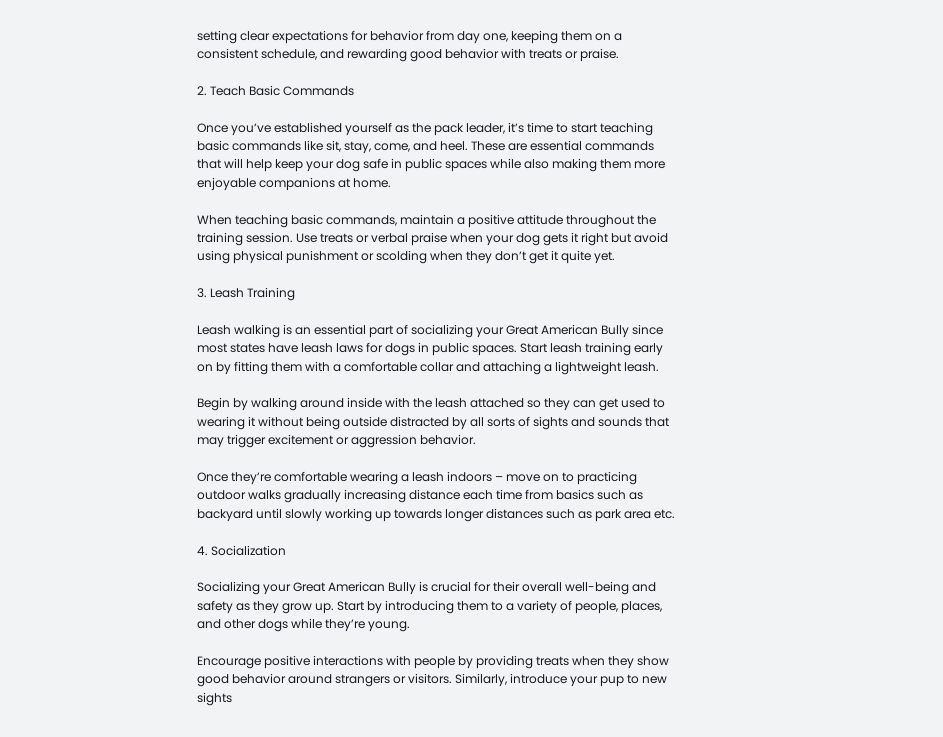setting clear expectations for behavior from day one, keeping them on a consistent schedule, and rewarding good behavior with treats or praise.

2. Teach Basic Commands

Once you’ve established yourself as the pack leader, it’s time to start teaching basic commands like sit, stay, come, and heel. These are essential commands that will help keep your dog safe in public spaces while also making them more enjoyable companions at home.

When teaching basic commands, maintain a positive attitude throughout the training session. Use treats or verbal praise when your dog gets it right but avoid using physical punishment or scolding when they don’t get it quite yet.

3. Leash Training

Leash walking is an essential part of socializing your Great American Bully since most states have leash laws for dogs in public spaces. Start leash training early on by fitting them with a comfortable collar and attaching a lightweight leash.

Begin by walking around inside with the leash attached so they can get used to wearing it without being outside distracted by all sorts of sights and sounds that may trigger excitement or aggression behavior.

Once they’re comfortable wearing a leash indoors – move on to practicing outdoor walks gradually increasing distance each time from basics such as backyard until slowly working up towards longer distances such as park area etc.

4. Socialization

Socializing your Great American Bully is crucial for their overall well-being and safety as they grow up. Start by introducing them to a variety of people, places, and other dogs while they’re young.

Encourage positive interactions with people by providing treats when they show good behavior around strangers or visitors. Similarly, introduce your pup to new sights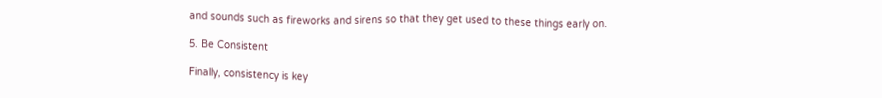and sounds such as fireworks and sirens so that they get used to these things early on.

5. Be Consistent

Finally, consistency is key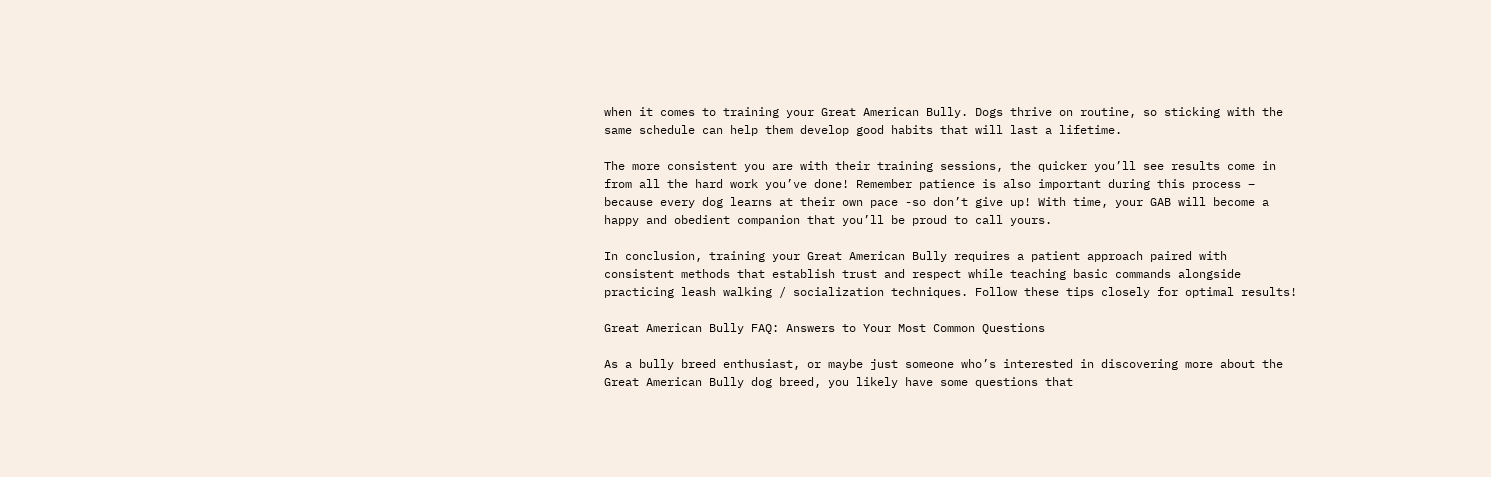when it comes to training your Great American Bully. Dogs thrive on routine, so sticking with the same schedule can help them develop good habits that will last a lifetime.

The more consistent you are with their training sessions, the quicker you’ll see results come in from all the hard work you’ve done! Remember patience is also important during this process – because every dog learns at their own pace -so don’t give up! With time, your GAB will become a happy and obedient companion that you’ll be proud to call yours.

In conclusion, training your Great American Bully requires a patient approach paired with consistent methods that establish trust and respect while teaching basic commands alongside practicing leash walking / socialization techniques. Follow these tips closely for optimal results!

Great American Bully FAQ: Answers to Your Most Common Questions

As a bully breed enthusiast, or maybe just someone who’s interested in discovering more about the Great American Bully dog breed, you likely have some questions that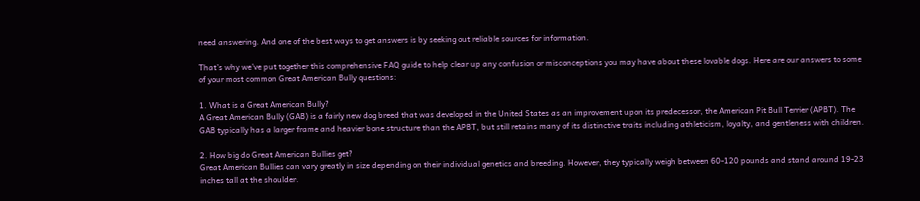need answering. And one of the best ways to get answers is by seeking out reliable sources for information.

That’s why we’ve put together this comprehensive FAQ guide to help clear up any confusion or misconceptions you may have about these lovable dogs. Here are our answers to some of your most common Great American Bully questions:

1. What is a Great American Bully?
A Great American Bully (GAB) is a fairly new dog breed that was developed in the United States as an improvement upon its predecessor, the American Pit Bull Terrier (APBT). The GAB typically has a larger frame and heavier bone structure than the APBT, but still retains many of its distinctive traits including athleticism, loyalty, and gentleness with children.

2. How big do Great American Bullies get?
Great American Bullies can vary greatly in size depending on their individual genetics and breeding. However, they typically weigh between 60-120 pounds and stand around 19-23 inches tall at the shoulder.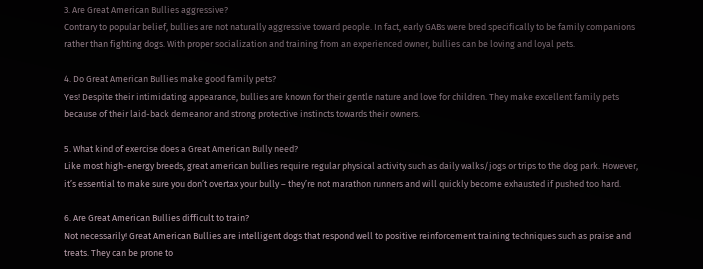3. Are Great American Bullies aggressive?
Contrary to popular belief, bullies are not naturally aggressive toward people. In fact, early GABs were bred specifically to be family companions rather than fighting dogs. With proper socialization and training from an experienced owner, bullies can be loving and loyal pets.

4. Do Great American Bullies make good family pets?
Yes! Despite their intimidating appearance, bullies are known for their gentle nature and love for children. They make excellent family pets because of their laid-back demeanor and strong protective instincts towards their owners.

5. What kind of exercise does a Great American Bully need?
Like most high-energy breeds, great american bullies require regular physical activity such as daily walks/jogs or trips to the dog park. However, it’s essential to make sure you don’t overtax your bully – they’re not marathon runners and will quickly become exhausted if pushed too hard.

6. Are Great American Bullies difficult to train?
Not necessarily! Great American Bullies are intelligent dogs that respond well to positive reinforcement training techniques such as praise and treats. They can be prone to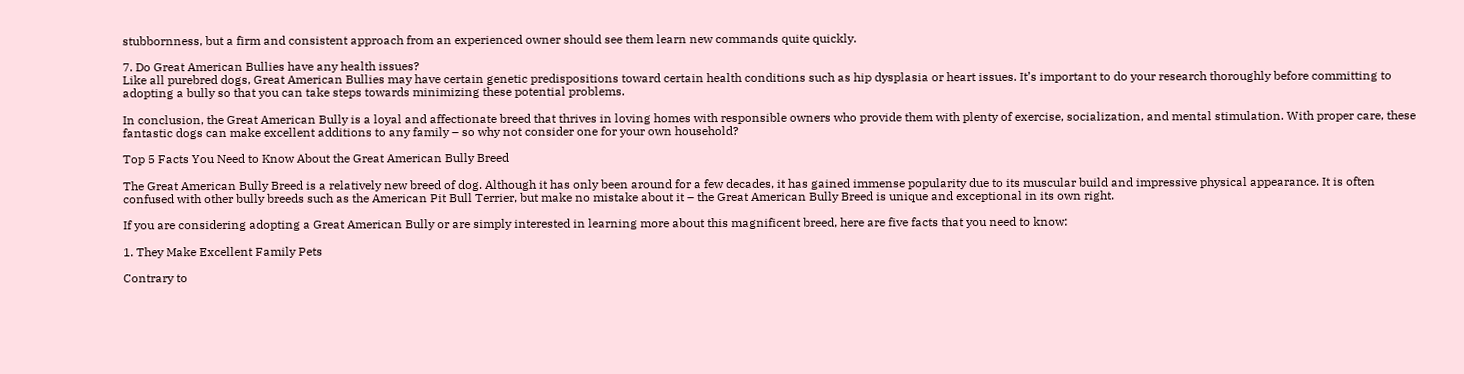stubbornness, but a firm and consistent approach from an experienced owner should see them learn new commands quite quickly.

7. Do Great American Bullies have any health issues?
Like all purebred dogs, Great American Bullies may have certain genetic predispositions toward certain health conditions such as hip dysplasia or heart issues. It’s important to do your research thoroughly before committing to adopting a bully so that you can take steps towards minimizing these potential problems.

In conclusion, the Great American Bully is a loyal and affectionate breed that thrives in loving homes with responsible owners who provide them with plenty of exercise, socialization, and mental stimulation. With proper care, these fantastic dogs can make excellent additions to any family – so why not consider one for your own household?

Top 5 Facts You Need to Know About the Great American Bully Breed

The Great American Bully Breed is a relatively new breed of dog. Although it has only been around for a few decades, it has gained immense popularity due to its muscular build and impressive physical appearance. It is often confused with other bully breeds such as the American Pit Bull Terrier, but make no mistake about it – the Great American Bully Breed is unique and exceptional in its own right.

If you are considering adopting a Great American Bully or are simply interested in learning more about this magnificent breed, here are five facts that you need to know:

1. They Make Excellent Family Pets

Contrary to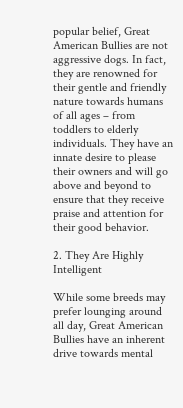popular belief, Great American Bullies are not aggressive dogs. In fact, they are renowned for their gentle and friendly nature towards humans of all ages – from toddlers to elderly individuals. They have an innate desire to please their owners and will go above and beyond to ensure that they receive praise and attention for their good behavior.

2. They Are Highly Intelligent

While some breeds may prefer lounging around all day, Great American Bullies have an inherent drive towards mental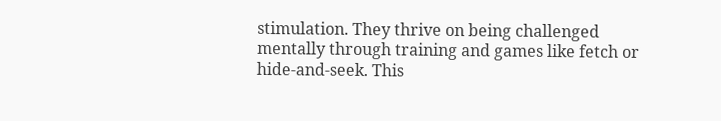stimulation. They thrive on being challenged mentally through training and games like fetch or hide-and-seek. This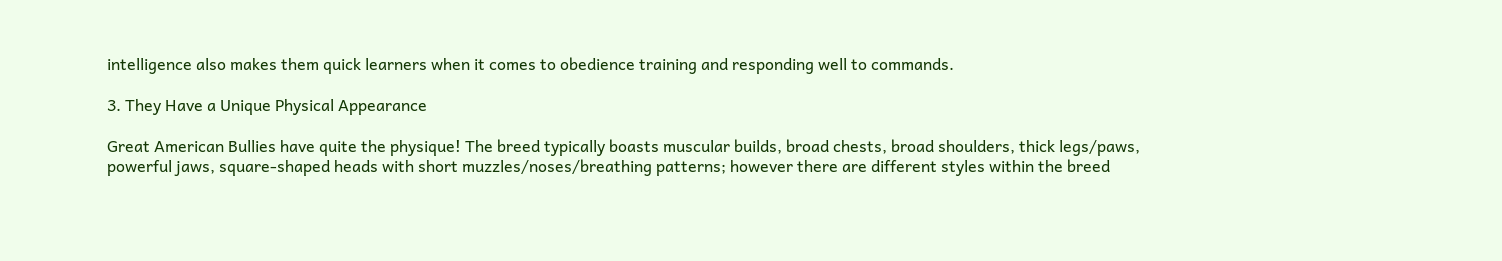intelligence also makes them quick learners when it comes to obedience training and responding well to commands.

3. They Have a Unique Physical Appearance

Great American Bullies have quite the physique! The breed typically boasts muscular builds, broad chests, broad shoulders, thick legs/paws, powerful jaws, square-shaped heads with short muzzles/noses/breathing patterns; however there are different styles within the breed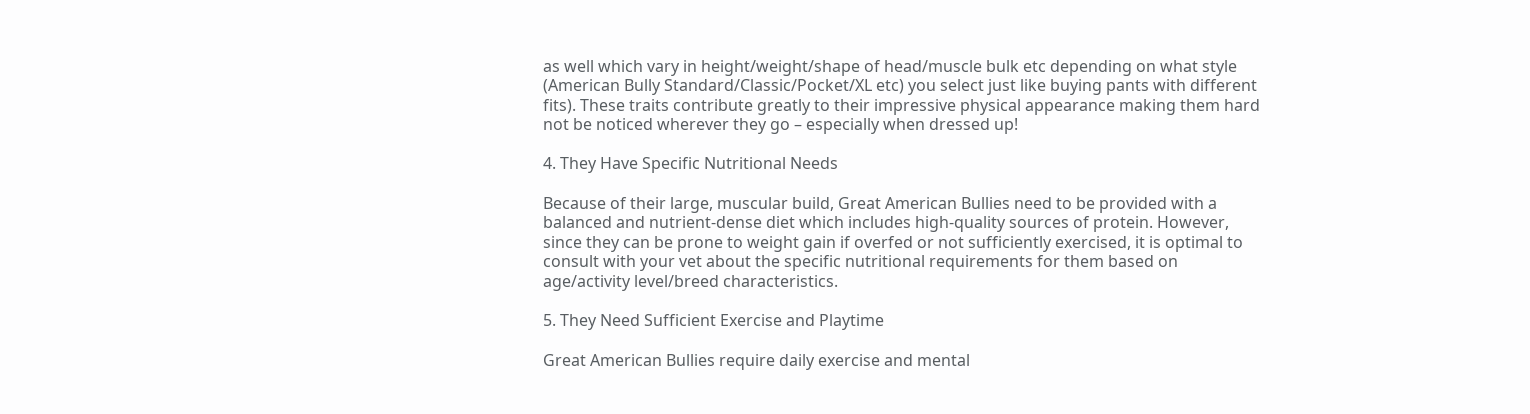as well which vary in height/weight/shape of head/muscle bulk etc depending on what style (American Bully Standard/Classic/Pocket/XL etc) you select just like buying pants with different fits). These traits contribute greatly to their impressive physical appearance making them hard not be noticed wherever they go – especially when dressed up!

4. They Have Specific Nutritional Needs

Because of their large, muscular build, Great American Bullies need to be provided with a balanced and nutrient-dense diet which includes high-quality sources of protein. However, since they can be prone to weight gain if overfed or not sufficiently exercised, it is optimal to consult with your vet about the specific nutritional requirements for them based on age/activity level/breed characteristics.

5. They Need Sufficient Exercise and Playtime

Great American Bullies require daily exercise and mental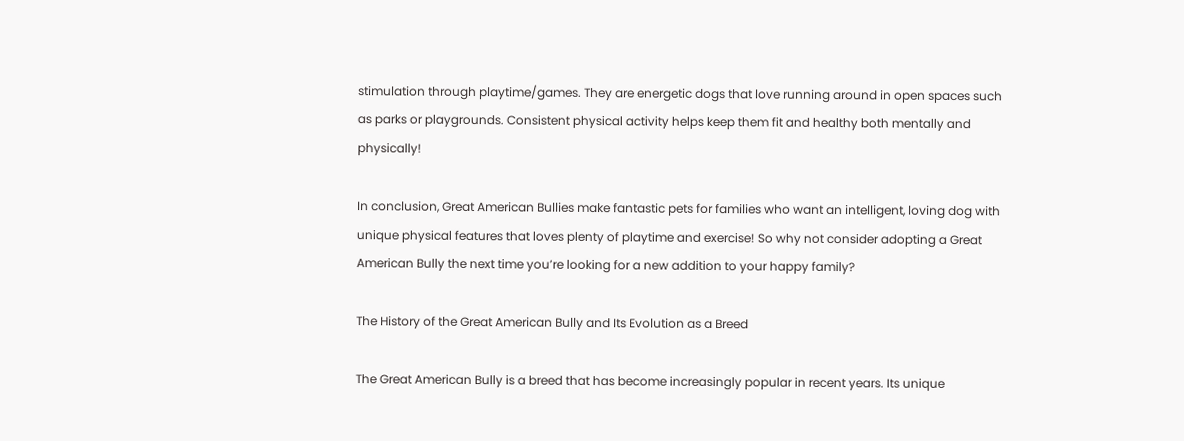stimulation through playtime/games. They are energetic dogs that love running around in open spaces such as parks or playgrounds. Consistent physical activity helps keep them fit and healthy both mentally and physically!

In conclusion, Great American Bullies make fantastic pets for families who want an intelligent, loving dog with unique physical features that loves plenty of playtime and exercise! So why not consider adopting a Great American Bully the next time you’re looking for a new addition to your happy family?

The History of the Great American Bully and Its Evolution as a Breed

The Great American Bully is a breed that has become increasingly popular in recent years. Its unique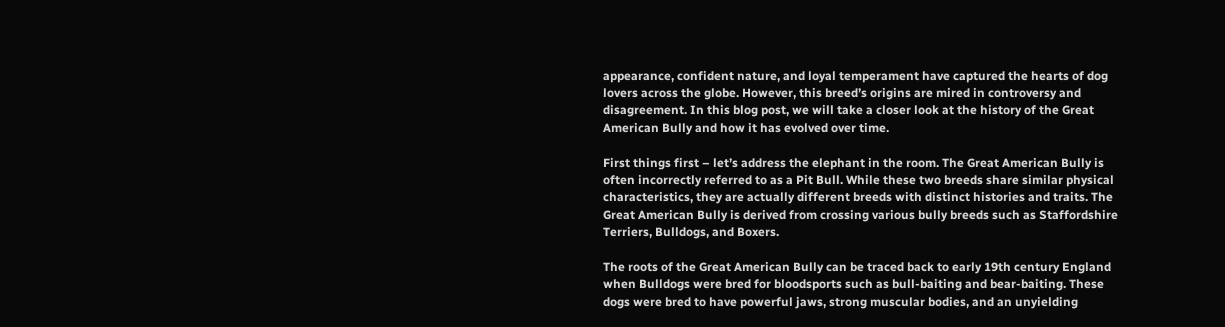appearance, confident nature, and loyal temperament have captured the hearts of dog lovers across the globe. However, this breed’s origins are mired in controversy and disagreement. In this blog post, we will take a closer look at the history of the Great American Bully and how it has evolved over time.

First things first – let’s address the elephant in the room. The Great American Bully is often incorrectly referred to as a Pit Bull. While these two breeds share similar physical characteristics, they are actually different breeds with distinct histories and traits. The Great American Bully is derived from crossing various bully breeds such as Staffordshire Terriers, Bulldogs, and Boxers.

The roots of the Great American Bully can be traced back to early 19th century England when Bulldogs were bred for bloodsports such as bull-baiting and bear-baiting. These dogs were bred to have powerful jaws, strong muscular bodies, and an unyielding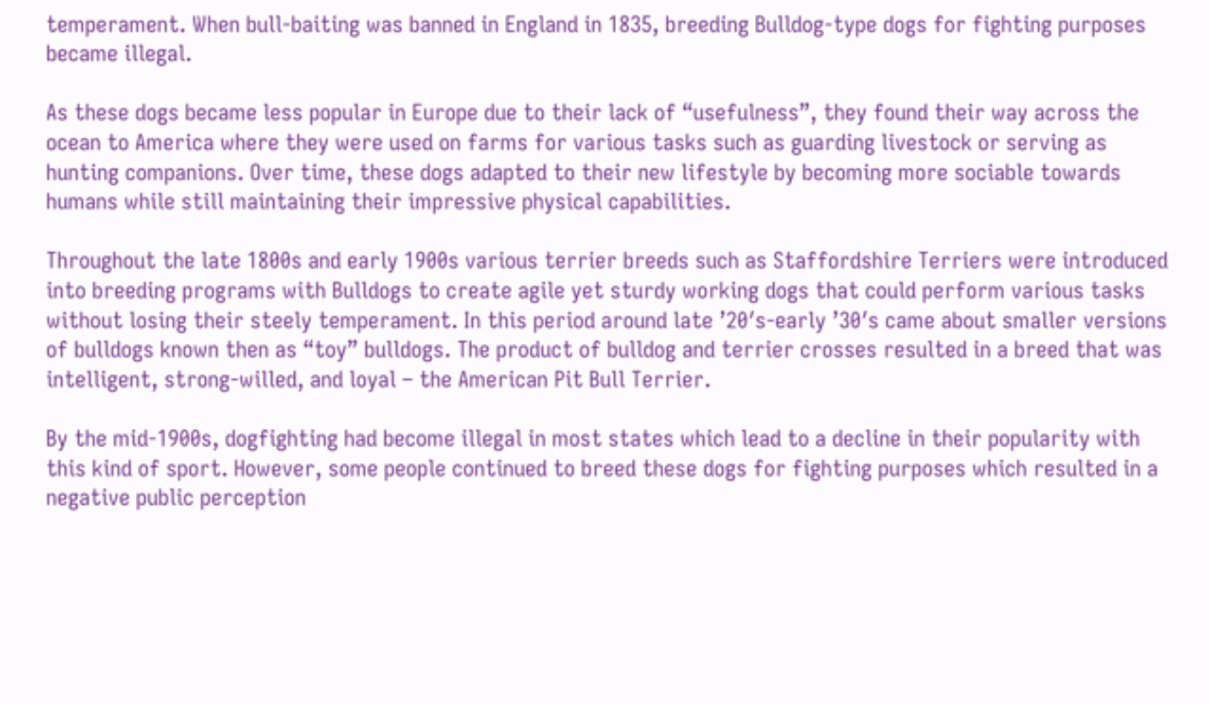temperament. When bull-baiting was banned in England in 1835, breeding Bulldog-type dogs for fighting purposes became illegal.

As these dogs became less popular in Europe due to their lack of “usefulness”, they found their way across the ocean to America where they were used on farms for various tasks such as guarding livestock or serving as hunting companions. Over time, these dogs adapted to their new lifestyle by becoming more sociable towards humans while still maintaining their impressive physical capabilities.

Throughout the late 1800s and early 1900s various terrier breeds such as Staffordshire Terriers were introduced into breeding programs with Bulldogs to create agile yet sturdy working dogs that could perform various tasks without losing their steely temperament. In this period around late ’20′s-early ’30′s came about smaller versions of bulldogs known then as “toy” bulldogs. The product of bulldog and terrier crosses resulted in a breed that was intelligent, strong-willed, and loyal – the American Pit Bull Terrier.

By the mid-1900s, dogfighting had become illegal in most states which lead to a decline in their popularity with this kind of sport. However, some people continued to breed these dogs for fighting purposes which resulted in a negative public perception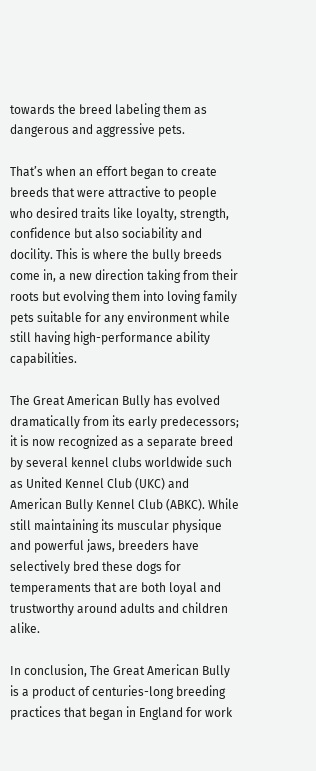towards the breed labeling them as dangerous and aggressive pets.

That’s when an effort began to create breeds that were attractive to people who desired traits like loyalty, strength, confidence but also sociability and docility. This is where the bully breeds come in, a new direction taking from their roots but evolving them into loving family pets suitable for any environment while still having high-performance ability capabilities.

The Great American Bully has evolved dramatically from its early predecessors; it is now recognized as a separate breed by several kennel clubs worldwide such as United Kennel Club (UKC) and American Bully Kennel Club (ABKC). While still maintaining its muscular physique and powerful jaws, breeders have selectively bred these dogs for temperaments that are both loyal and trustworthy around adults and children alike.

In conclusion, The Great American Bully is a product of centuries-long breeding practices that began in England for work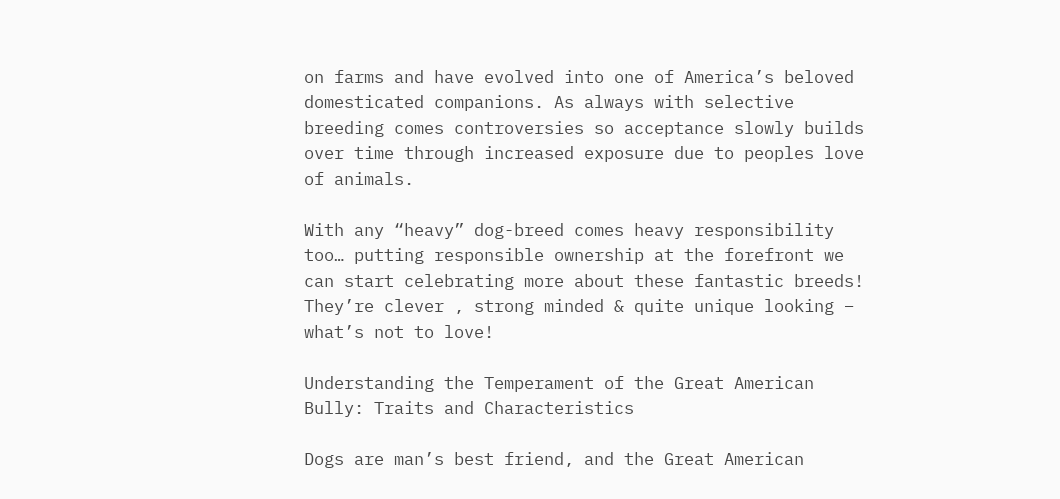on farms and have evolved into one of America’s beloved domesticated companions. As always with selective breeding comes controversies so acceptance slowly builds over time through increased exposure due to peoples love of animals.

With any “heavy” dog-breed comes heavy responsibility too… putting responsible ownership at the forefront we can start celebrating more about these fantastic breeds! They’re clever , strong minded & quite unique looking – what’s not to love!

Understanding the Temperament of the Great American Bully: Traits and Characteristics

Dogs are man’s best friend, and the Great American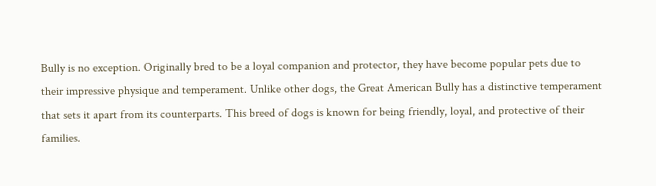Bully is no exception. Originally bred to be a loyal companion and protector, they have become popular pets due to their impressive physique and temperament. Unlike other dogs, the Great American Bully has a distinctive temperament that sets it apart from its counterparts. This breed of dogs is known for being friendly, loyal, and protective of their families.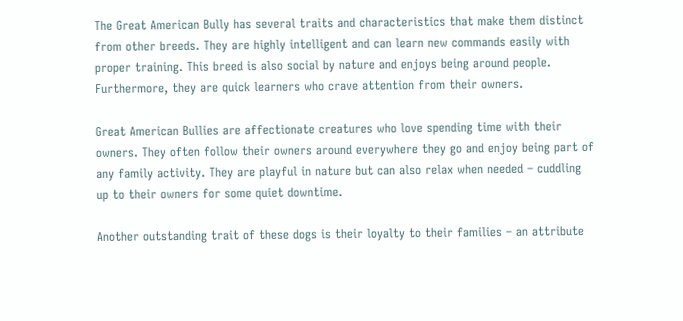The Great American Bully has several traits and characteristics that make them distinct from other breeds. They are highly intelligent and can learn new commands easily with proper training. This breed is also social by nature and enjoys being around people. Furthermore, they are quick learners who crave attention from their owners.

Great American Bullies are affectionate creatures who love spending time with their owners. They often follow their owners around everywhere they go and enjoy being part of any family activity. They are playful in nature but can also relax when needed – cuddling up to their owners for some quiet downtime.

Another outstanding trait of these dogs is their loyalty to their families – an attribute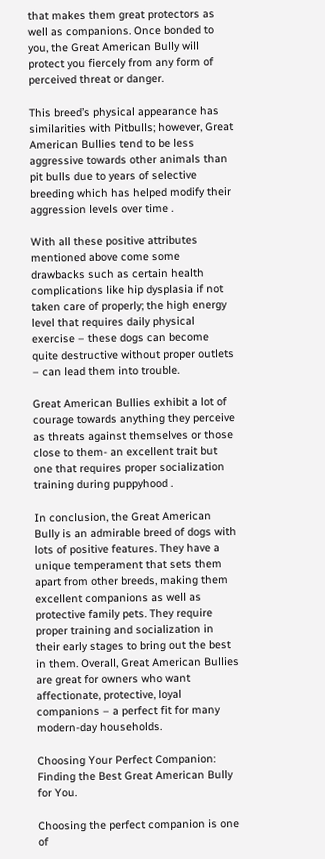that makes them great protectors as well as companions. Once bonded to you, the Great American Bully will protect you fiercely from any form of perceived threat or danger.

This breed’s physical appearance has similarities with Pitbulls; however, Great American Bullies tend to be less aggressive towards other animals than pit bulls due to years of selective breeding which has helped modify their aggression levels over time .

With all these positive attributes mentioned above come some drawbacks such as certain health complications like hip dysplasia if not taken care of properly; the high energy level that requires daily physical exercise – these dogs can become quite destructive without proper outlets – can lead them into trouble.

Great American Bullies exhibit a lot of courage towards anything they perceive as threats against themselves or those close to them- an excellent trait but one that requires proper socialization training during puppyhood .

In conclusion, the Great American Bully is an admirable breed of dogs with lots of positive features. They have a unique temperament that sets them apart from other breeds, making them excellent companions as well as protective family pets. They require proper training and socialization in their early stages to bring out the best in them. Overall, Great American Bullies are great for owners who want affectionate, protective, loyal companions – a perfect fit for many modern-day households.

Choosing Your Perfect Companion: Finding the Best Great American Bully for You.

Choosing the perfect companion is one of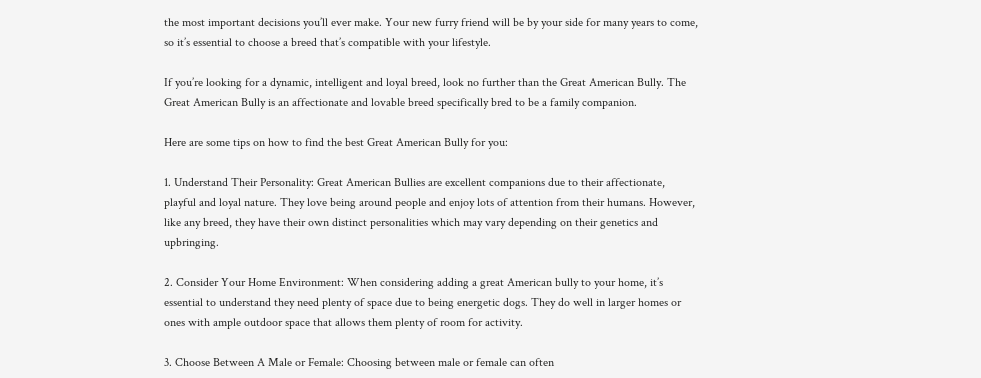the most important decisions you’ll ever make. Your new furry friend will be by your side for many years to come, so it’s essential to choose a breed that’s compatible with your lifestyle.

If you’re looking for a dynamic, intelligent and loyal breed, look no further than the Great American Bully. The Great American Bully is an affectionate and lovable breed specifically bred to be a family companion.

Here are some tips on how to find the best Great American Bully for you:

1. Understand Their Personality: Great American Bullies are excellent companions due to their affectionate, playful and loyal nature. They love being around people and enjoy lots of attention from their humans. However, like any breed, they have their own distinct personalities which may vary depending on their genetics and upbringing.

2. Consider Your Home Environment: When considering adding a great American bully to your home, it’s essential to understand they need plenty of space due to being energetic dogs. They do well in larger homes or ones with ample outdoor space that allows them plenty of room for activity.

3. Choose Between A Male or Female: Choosing between male or female can often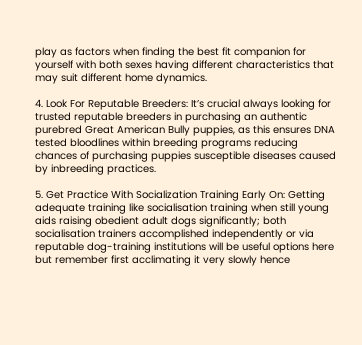play as factors when finding the best fit companion for yourself with both sexes having different characteristics that may suit different home dynamics.

4. Look For Reputable Breeders: It’s crucial always looking for trusted reputable breeders in purchasing an authentic purebred Great American Bully puppies, as this ensures DNA tested bloodlines within breeding programs reducing chances of purchasing puppies susceptible diseases caused by inbreeding practices.

5. Get Practice With Socialization Training Early On: Getting adequate training like socialisation training when still young aids raising obedient adult dogs significantly; both socialisation trainers accomplished independently or via reputable dog-training institutions will be useful options here but remember first acclimating it very slowly hence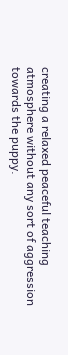creating a relaxed peaceful teaching atmosphere without any sort of aggression towards the puppy.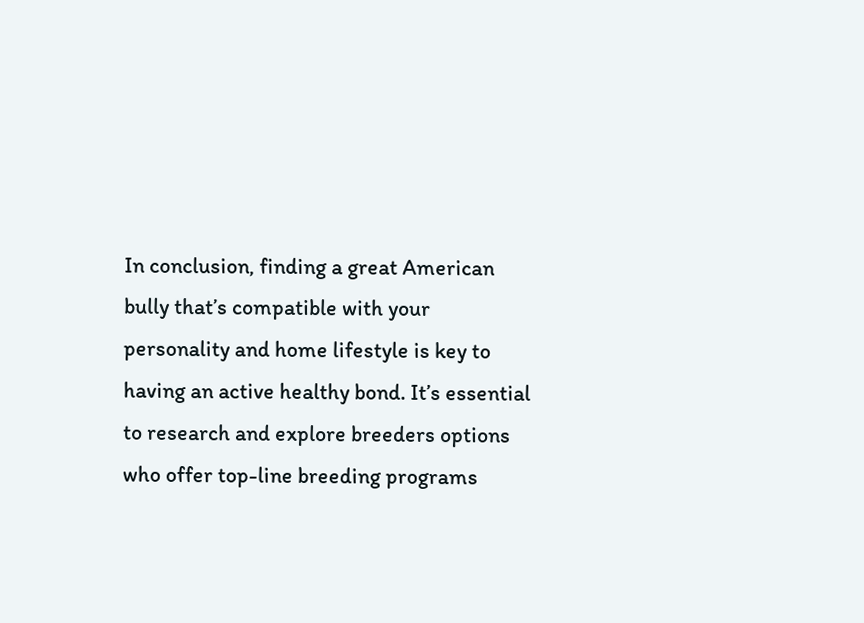In conclusion, finding a great American bully that’s compatible with your personality and home lifestyle is key to having an active healthy bond. It’s essential to research and explore breeders options who offer top-line breeding programs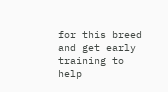for this breed and get early training to help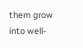them grow into well-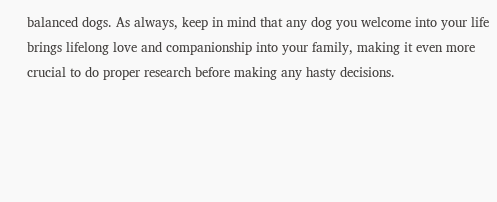balanced dogs. As always, keep in mind that any dog you welcome into your life brings lifelong love and companionship into your family, making it even more crucial to do proper research before making any hasty decisions.